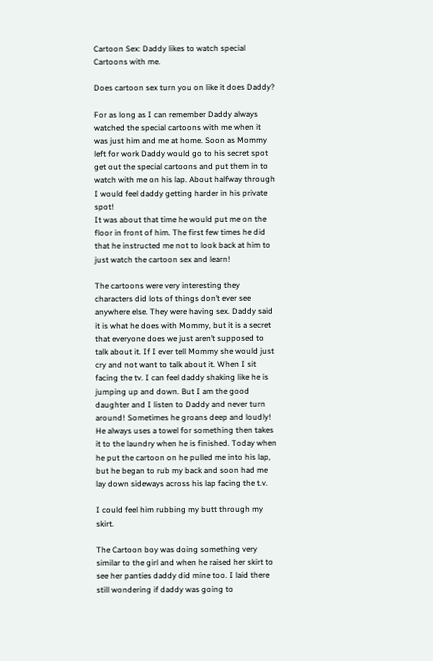Cartoon Sex: Daddy likes to watch special Cartoons with me.

Does cartoon sex turn you on like it does Daddy?

For as long as I can remember Daddy always watched the special cartoons with me when it was just him and me at home. Soon as Mommy left for work Daddy would go to his secret spot get out the special cartoons and put them in to watch with me on his lap. About halfway through I would feel daddy getting harder in his private spot!
It was about that time he would put me on the floor in front of him. The first few times he did that he instructed me not to look back at him to just watch the cartoon sex and learn!

The cartoons were very interesting they characters did lots of things don’t ever see anywhere else. They were having sex. Daddy said it is what he does with Mommy, but it is a secret that everyone does we just aren’t supposed to talk about it. If I ever tell Mommy she would just cry and not want to talk about it. When I sit facing the tv. I can feel daddy shaking like he is jumping up and down. But I am the good daughter and I listen to Daddy and never turn around! Sometimes he groans deep and loudly! He always uses a towel for something then takes it to the laundry when he is finished. Today when he put the cartoon on he pulled me into his lap, but he began to rub my back and soon had me lay down sideways across his lap facing the t.v.

I could feel him rubbing my butt through my skirt.

The Cartoon boy was doing something very similar to the girl and when he raised her skirt to see her panties daddy did mine too. I laid there still wondering if daddy was going to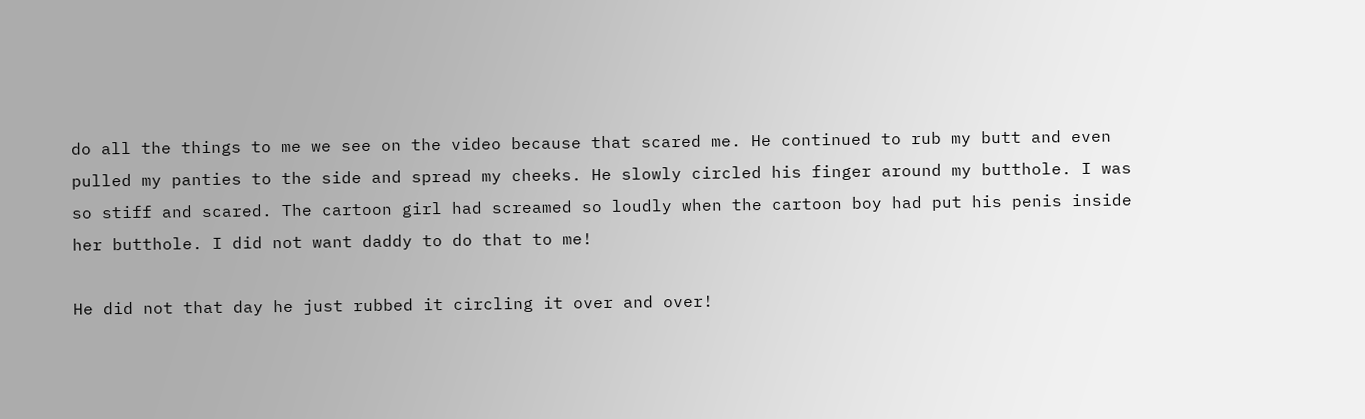do all the things to me we see on the video because that scared me. He continued to rub my butt and even pulled my panties to the side and spread my cheeks. He slowly circled his finger around my butthole. I was so stiff and scared. The cartoon girl had screamed so loudly when the cartoon boy had put his penis inside her butthole. I did not want daddy to do that to me!

He did not that day he just rubbed it circling it over and over!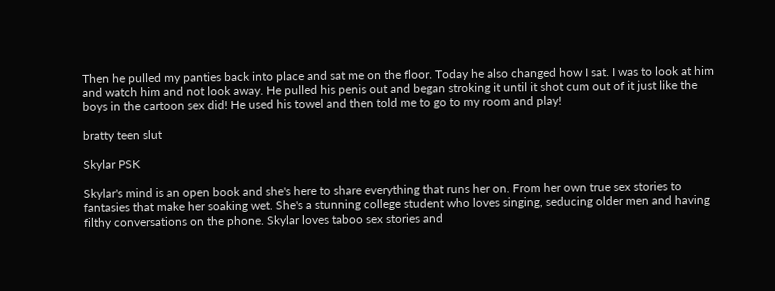Then he pulled my panties back into place and sat me on the floor. Today he also changed how I sat. I was to look at him and watch him and not look away. He pulled his penis out and began stroking it until it shot cum out of it just like the boys in the cartoon sex did! He used his towel and then told me to go to my room and play!

bratty teen slut

Skylar PSK

Skylar's mind is an open book and she's here to share everything that runs her on. From her own true sex stories to fantasies that make her soaking wet. She's a stunning college student who loves singing, seducing older men and having filthy conversations on the phone. Skylar loves taboo sex stories and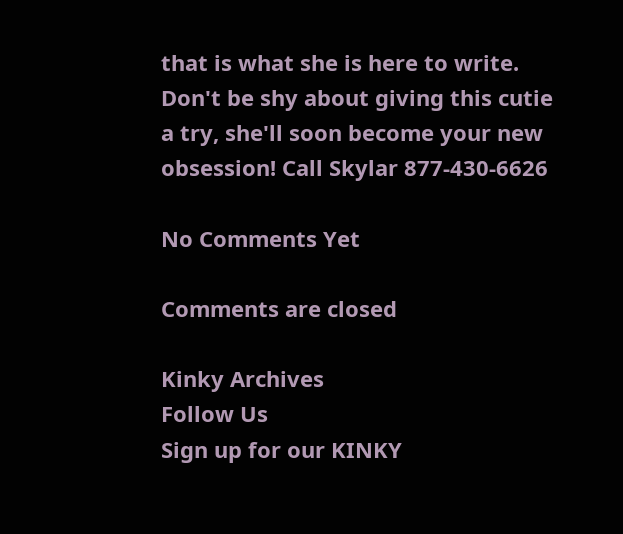that is what she is here to write. Don't be shy about giving this cutie a try, she'll soon become your new obsession! Call Skylar 877-430-6626

No Comments Yet

Comments are closed

Kinky Archives
Follow Us
Sign up for our KINKY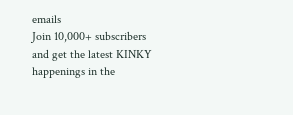emails
Join 10,000+ subscribers and get the latest KINKY happenings in the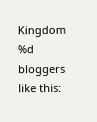Kingdom
%d bloggers like this: